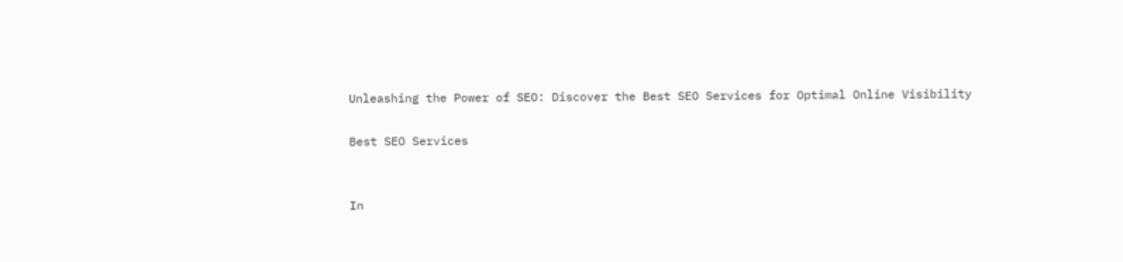Unleashing the Power of SEO: Discover the Best SEO Services for Optimal Online Visibility

Best SEO Services


In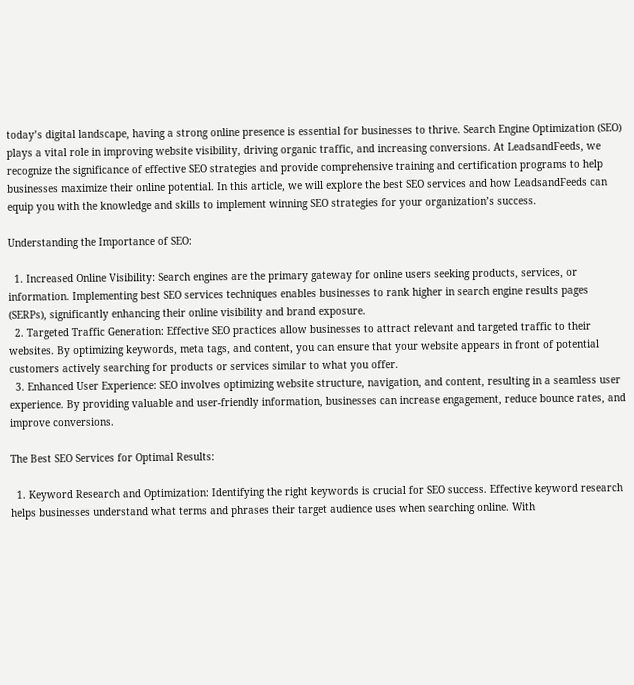today’s digital landscape, having a strong online presence is essential for businesses to thrive. Search Engine Optimization (SEO) plays a vital role in improving website visibility, driving organic traffic, and increasing conversions. At LeadsandFeeds, we recognize the significance of effective SEO strategies and provide comprehensive training and certification programs to help businesses maximize their online potential. In this article, we will explore the best SEO services and how LeadsandFeeds can equip you with the knowledge and skills to implement winning SEO strategies for your organization’s success.

Understanding the Importance of SEO:

  1. Increased Online Visibility: Search engines are the primary gateway for online users seeking products, services, or information. Implementing best SEO services techniques enables businesses to rank higher in search engine results pages (SERPs), significantly enhancing their online visibility and brand exposure.
  2. Targeted Traffic Generation: Effective SEO practices allow businesses to attract relevant and targeted traffic to their websites. By optimizing keywords, meta tags, and content, you can ensure that your website appears in front of potential customers actively searching for products or services similar to what you offer.
  3. Enhanced User Experience: SEO involves optimizing website structure, navigation, and content, resulting in a seamless user experience. By providing valuable and user-friendly information, businesses can increase engagement, reduce bounce rates, and improve conversions.

The Best SEO Services for Optimal Results:

  1. Keyword Research and Optimization: Identifying the right keywords is crucial for SEO success. Effective keyword research helps businesses understand what terms and phrases their target audience uses when searching online. With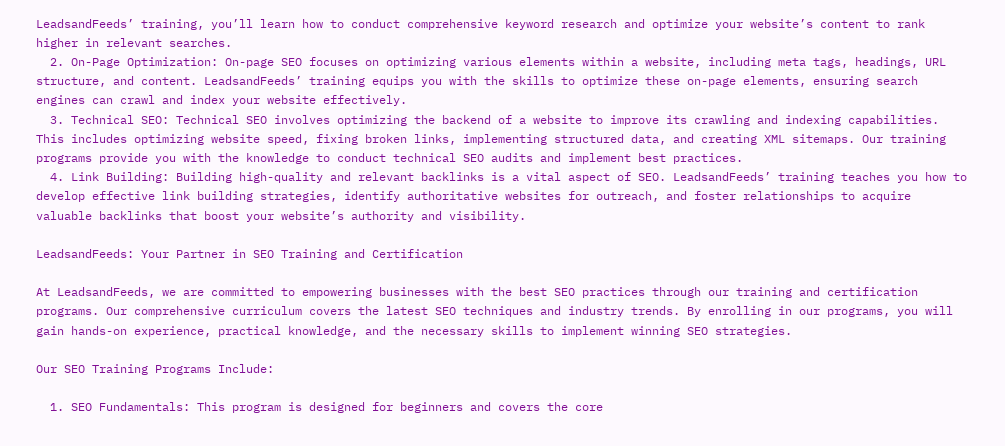LeadsandFeeds’ training, you’ll learn how to conduct comprehensive keyword research and optimize your website’s content to rank higher in relevant searches.
  2. On-Page Optimization: On-page SEO focuses on optimizing various elements within a website, including meta tags, headings, URL structure, and content. LeadsandFeeds’ training equips you with the skills to optimize these on-page elements, ensuring search engines can crawl and index your website effectively.
  3. Technical SEO: Technical SEO involves optimizing the backend of a website to improve its crawling and indexing capabilities. This includes optimizing website speed, fixing broken links, implementing structured data, and creating XML sitemaps. Our training programs provide you with the knowledge to conduct technical SEO audits and implement best practices.
  4. Link Building: Building high-quality and relevant backlinks is a vital aspect of SEO. LeadsandFeeds’ training teaches you how to develop effective link building strategies, identify authoritative websites for outreach, and foster relationships to acquire valuable backlinks that boost your website’s authority and visibility.

LeadsandFeeds: Your Partner in SEO Training and Certification

At LeadsandFeeds, we are committed to empowering businesses with the best SEO practices through our training and certification programs. Our comprehensive curriculum covers the latest SEO techniques and industry trends. By enrolling in our programs, you will gain hands-on experience, practical knowledge, and the necessary skills to implement winning SEO strategies.

Our SEO Training Programs Include:

  1. SEO Fundamentals: This program is designed for beginners and covers the core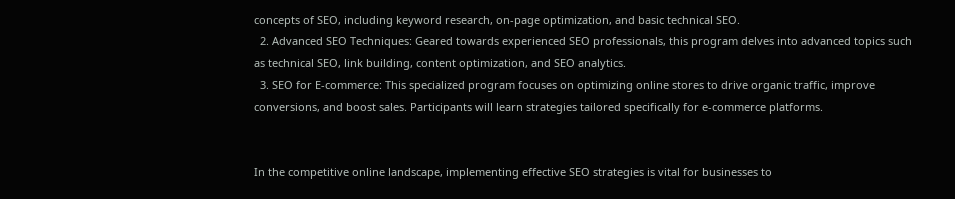concepts of SEO, including keyword research, on-page optimization, and basic technical SEO.
  2. Advanced SEO Techniques: Geared towards experienced SEO professionals, this program delves into advanced topics such as technical SEO, link building, content optimization, and SEO analytics.
  3. SEO for E-commerce: This specialized program focuses on optimizing online stores to drive organic traffic, improve conversions, and boost sales. Participants will learn strategies tailored specifically for e-commerce platforms.


In the competitive online landscape, implementing effective SEO strategies is vital for businesses to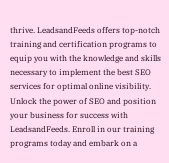thrive. LeadsandFeeds offers top-notch training and certification programs to equip you with the knowledge and skills necessary to implement the best SEO services for optimal online visibility. Unlock the power of SEO and position your business for success with LeadsandFeeds. Enroll in our training programs today and embark on a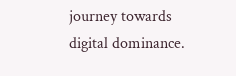journey towards digital dominance.